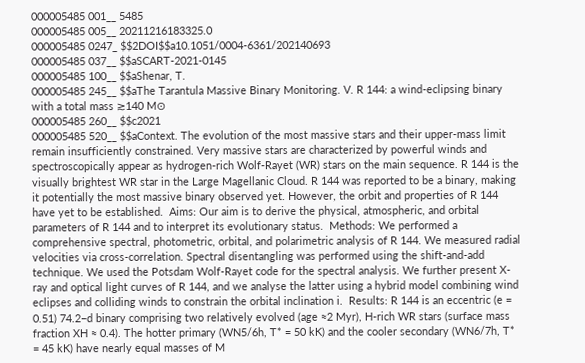000005485 001__ 5485
000005485 005__ 20211216183325.0
000005485 0247_ $$2DOI$$a10.1051/0004-6361/202140693
000005485 037__ $$aSCART-2021-0145
000005485 100__ $$aShenar, T.
000005485 245__ $$aThe Tarantula Massive Binary Monitoring. V. R 144: a wind-eclipsing binary with a total mass ≳140 M⊙
000005485 260__ $$c2021
000005485 520__ $$aContext. The evolution of the most massive stars and their upper-mass limit remain insufficiently constrained. Very massive stars are characterized by powerful winds and spectroscopically appear as hydrogen-rich Wolf-Rayet (WR) stars on the main sequence. R 144 is the visually brightest WR star in the Large Magellanic Cloud. R 144 was reported to be a binary, making it potentially the most massive binary observed yet. However, the orbit and properties of R 144 have yet to be established.  Aims: Our aim is to derive the physical, atmospheric, and orbital parameters of R 144 and to interpret its evolutionary status.  Methods: We performed a comprehensive spectral, photometric, orbital, and polarimetric analysis of R 144. We measured radial velocities via cross-correlation. Spectral disentangling was performed using the shift-and-add technique. We used the Potsdam Wolf-Rayet code for the spectral analysis. We further present X-ray and optical light curves of R 144, and we analyse the latter using a hybrid model combining wind eclipses and colliding winds to constrain the orbital inclination i.  Results: R 144 is an eccentric (e = 0.51) 74.2−d binary comprising two relatively evolved (age ≈2 Myr), H-rich WR stars (surface mass fraction XH ≈ 0.4). The hotter primary (WN5/6h, T* = 50 kK) and the cooler secondary (WN6/7h, T* = 45 kK) have nearly equal masses of M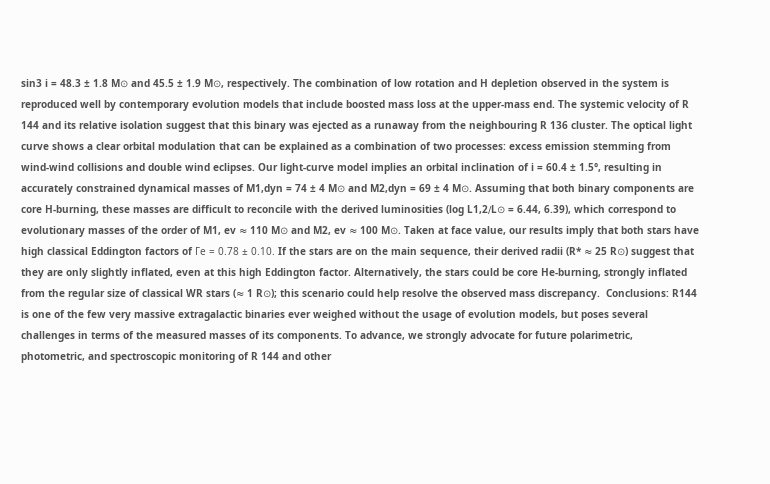sin3 i = 48.3 ± 1.8 M⊙ and 45.5 ± 1.9 M⊙, respectively. The combination of low rotation and H depletion observed in the system is reproduced well by contemporary evolution models that include boosted mass loss at the upper-mass end. The systemic velocity of R 144 and its relative isolation suggest that this binary was ejected as a runaway from the neighbouring R 136 cluster. The optical light curve shows a clear orbital modulation that can be explained as a combination of two processes: excess emission stemming from wind-wind collisions and double wind eclipses. Our light-curve model implies an orbital inclination of i = 60.4 ± 1.5°, resulting in accurately constrained dynamical masses of M1,dyn = 74 ± 4 M⊙ and M2,dyn = 69 ± 4 M⊙. Assuming that both binary components are core H-burning, these masses are difficult to reconcile with the derived luminosities (log L1,2∕L⊙ = 6.44, 6.39), which correspond to evolutionary masses of the order of M1, ev ≈ 110 M⊙ and M2, ev ≈ 100 M⊙. Taken at face value, our results imply that both stars have high classical Eddington factors of Γe = 0.78 ± 0.10. If the stars are on the main sequence, their derived radii (R* ≈ 25 R⊙) suggest that they are only slightly inflated, even at this high Eddington factor. Alternatively, the stars could be core He-burning, strongly inflated from the regular size of classical WR stars (≈ 1 R⊙); this scenario could help resolve the observed mass discrepancy.  Conclusions: R144 is one of the few very massive extragalactic binaries ever weighed without the usage of evolution models, but poses several challenges in terms of the measured masses of its components. To advance, we strongly advocate for future polarimetric, photometric, and spectroscopic monitoring of R 144 and other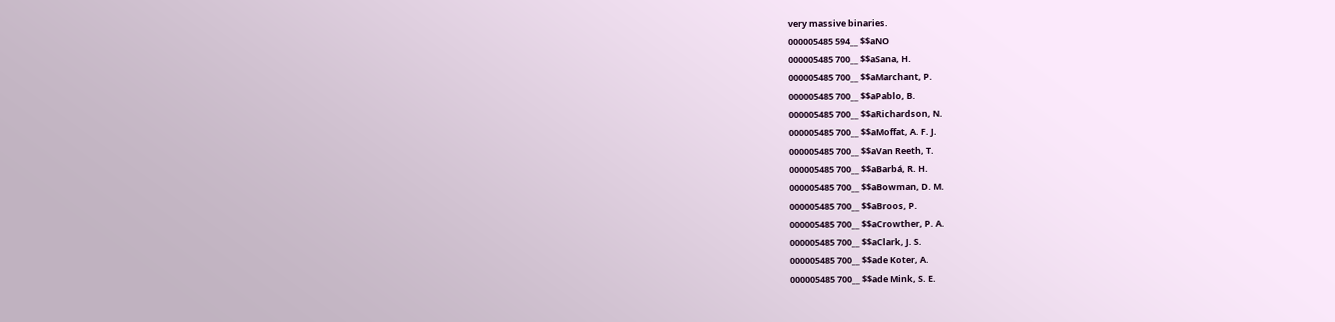very massive binaries.
000005485 594__ $$aNO
000005485 700__ $$aSana, H.
000005485 700__ $$aMarchant, P.
000005485 700__ $$aPablo, B.
000005485 700__ $$aRichardson, N.
000005485 700__ $$aMoffat, A. F. J.
000005485 700__ $$aVan Reeth, T.
000005485 700__ $$aBarbá, R. H.
000005485 700__ $$aBowman, D. M.
000005485 700__ $$aBroos, P.
000005485 700__ $$aCrowther, P. A.
000005485 700__ $$aClark, J. S.
000005485 700__ $$ade Koter, A.
000005485 700__ $$ade Mink, S. E.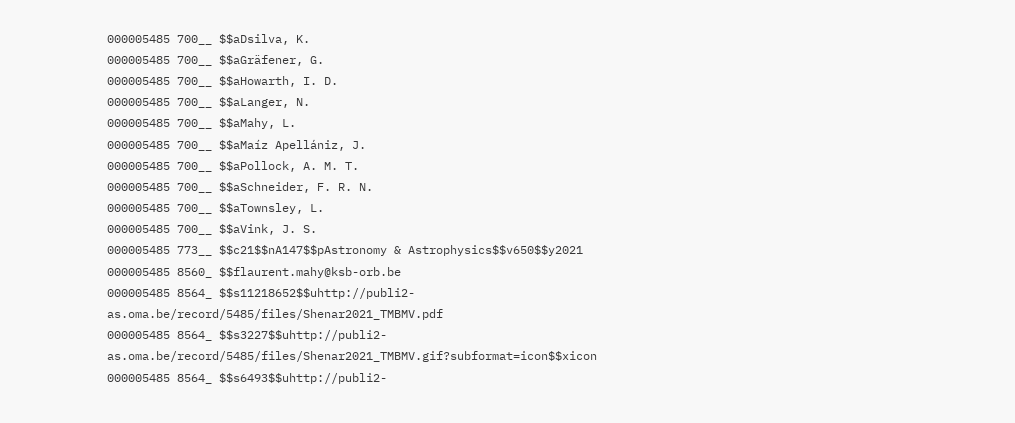000005485 700__ $$aDsilva, K.
000005485 700__ $$aGräfener, G.
000005485 700__ $$aHowarth, I. D.
000005485 700__ $$aLanger, N.
000005485 700__ $$aMahy, L.
000005485 700__ $$aMaíz Apellániz, J.
000005485 700__ $$aPollock, A. M. T.
000005485 700__ $$aSchneider, F. R. N.
000005485 700__ $$aTownsley, L.
000005485 700__ $$aVink, J. S.
000005485 773__ $$c21$$nA147$$pAstronomy & Astrophysics$$v650$$y2021
000005485 8560_ $$flaurent.mahy@ksb-orb.be
000005485 8564_ $$s11218652$$uhttp://publi2-as.oma.be/record/5485/files/Shenar2021_TMBMV.pdf
000005485 8564_ $$s3227$$uhttp://publi2-as.oma.be/record/5485/files/Shenar2021_TMBMV.gif?subformat=icon$$xicon
000005485 8564_ $$s6493$$uhttp://publi2-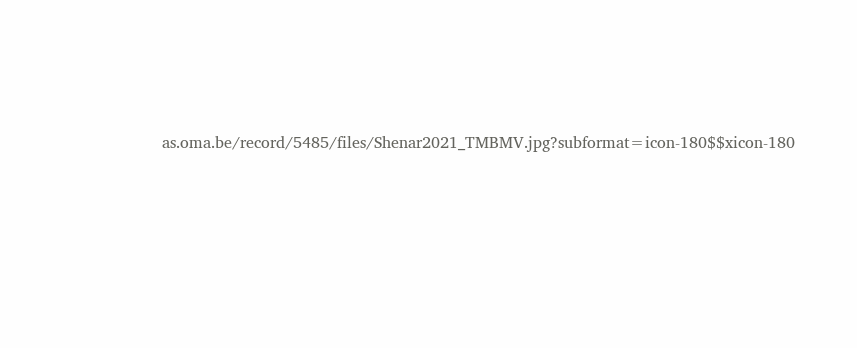as.oma.be/record/5485/files/Shenar2021_TMBMV.jpg?subformat=icon-180$$xicon-180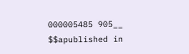000005485 905__ $$apublished in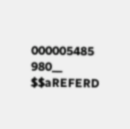000005485 980__ $$aREFERD